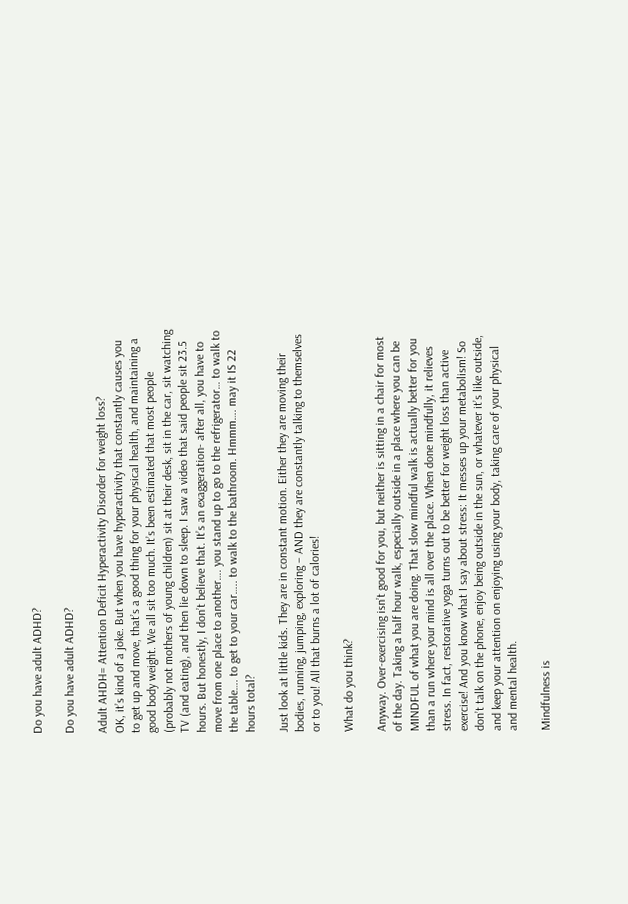Do you have adult ADHD?

Do you have adult ADHD?

Adult AHDH= Attention Deficit Hyperactivity Disorder for weight loss?
OK, it’s kind of a joke. But when you have hyperactivity that constantly causes you to get up and move, that’s a good thing for your physical health, and maintaining a good body weight. We all sit too much. It’s been estimated that most people (probably not mothers of young children) sit at their desk, sit in the car, sit watching TV (and eating), and then lie down to sleep. I saw a video that said people sit 23.5 hours. But honestly, I don’t believe that. It’s an exaggeration- after all, you have to move from one place to another…. you stand up to go to the refrigerator… to walk to the table…. to get to your car….. to walk to the bathroom. Hmmm…. may it IS 22 hours total?

Just look at little kids. They are in constant motion. Either they are moving their bodies, running, jumping, exploring – AND they are constantly talking to themselves or to you! All that burns a lot of calories!

What do you think?

Anyway. Over-exercising isn’t good for you, but neither is sitting in a chair for most of the day. Taking a half hour walk, especially outside in a place where you can be MINDFUL of what you are doing. That slow mindful walk is actually better for you than a run where your mind is all over the place. When done mindfully, it relieves stress. In fact, restorative yoga turns out to be better for weight loss than active exercise! And you know what I say about stress: It messes up your metabolism! So don’t talk on the phone, enjoy being outside in the sun, or whatever it’s like outside, and keep your attention on enjoying using your body, taking care of your physical and mental health.

Mindfulness is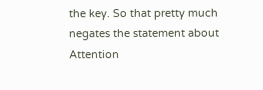the key. So that pretty much negates the statement about Attention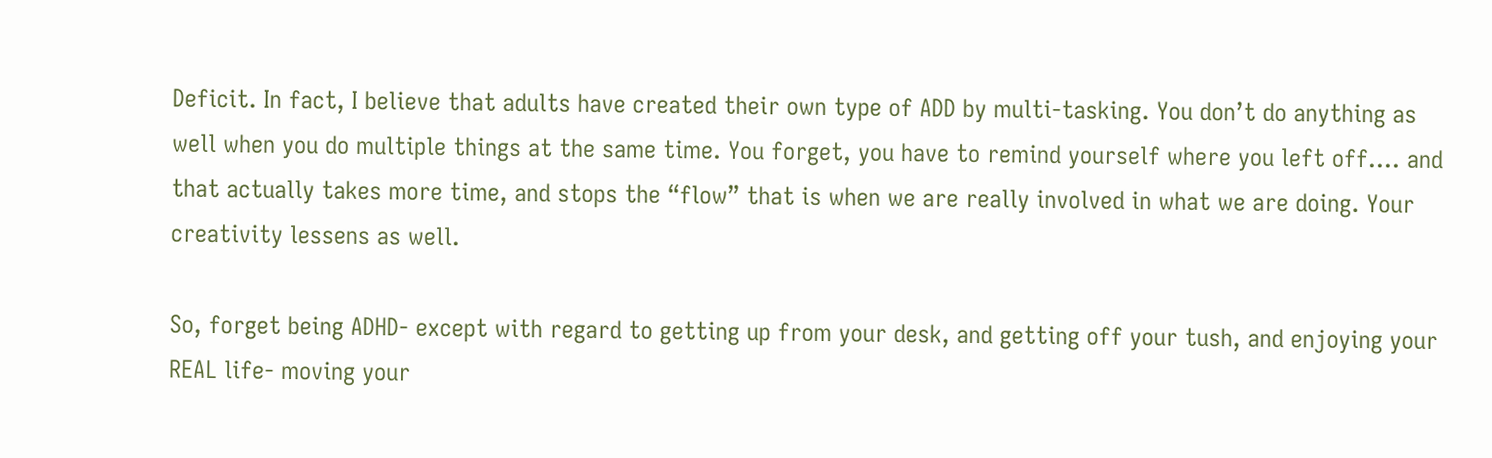Deficit. In fact, I believe that adults have created their own type of ADD by multi-tasking. You don’t do anything as well when you do multiple things at the same time. You forget, you have to remind yourself where you left off…. and that actually takes more time, and stops the “flow” that is when we are really involved in what we are doing. Your creativity lessens as well.

So, forget being ADHD- except with regard to getting up from your desk, and getting off your tush, and enjoying your REAL life- moving your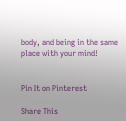body, and being in the same place with your mind!


Pin It on Pinterest

Share This